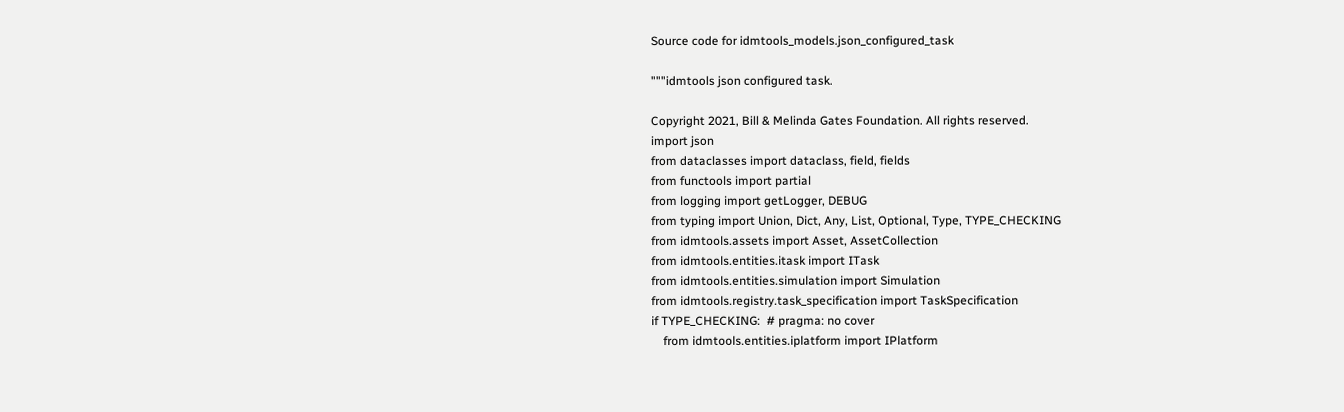Source code for idmtools_models.json_configured_task

"""idmtools json configured task.

Copyright 2021, Bill & Melinda Gates Foundation. All rights reserved.
import json
from dataclasses import dataclass, field, fields
from functools import partial
from logging import getLogger, DEBUG
from typing import Union, Dict, Any, List, Optional, Type, TYPE_CHECKING
from idmtools.assets import Asset, AssetCollection
from idmtools.entities.itask import ITask
from idmtools.entities.simulation import Simulation
from idmtools.registry.task_specification import TaskSpecification
if TYPE_CHECKING:  # pragma: no cover
    from idmtools.entities.iplatform import IPlatform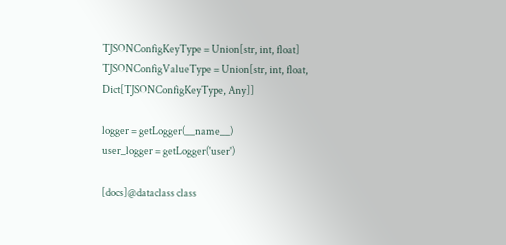TJSONConfigKeyType = Union[str, int, float]
TJSONConfigValueType = Union[str, int, float, Dict[TJSONConfigKeyType, Any]]

logger = getLogger(__name__)
user_logger = getLogger('user')

[docs]@dataclass class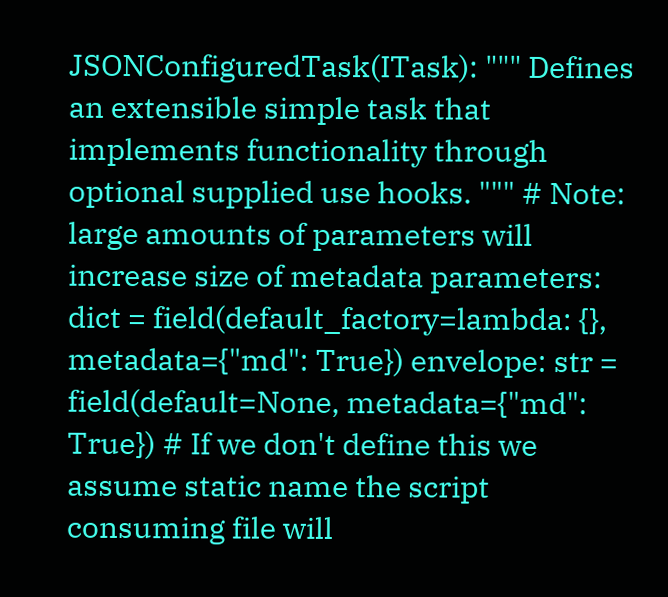JSONConfiguredTask(ITask): """ Defines an extensible simple task that implements functionality through optional supplied use hooks. """ # Note: large amounts of parameters will increase size of metadata parameters: dict = field(default_factory=lambda: {}, metadata={"md": True}) envelope: str = field(default=None, metadata={"md": True}) # If we don't define this we assume static name the script consuming file will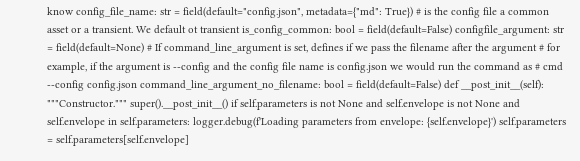know config_file_name: str = field(default="config.json", metadata={"md": True}) # is the config file a common asset or a transient. We default ot transient is_config_common: bool = field(default=False) configfile_argument: str = field(default=None) # If command_line_argument is set, defines if we pass the filename after the argument # for example, if the argument is --config and the config file name is config.json we would run the command as # cmd --config config.json command_line_argument_no_filename: bool = field(default=False) def __post_init__(self): """Constructor.""" super().__post_init__() if self.parameters is not None and self.envelope is not None and self.envelope in self.parameters: logger.debug(f'Loading parameters from envelope: {self.envelope}') self.parameters = self.parameters[self.envelope]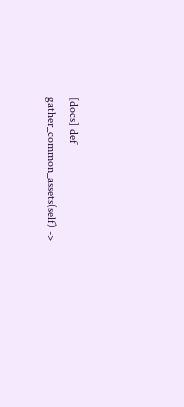[docs] def gather_common_assets(self) ->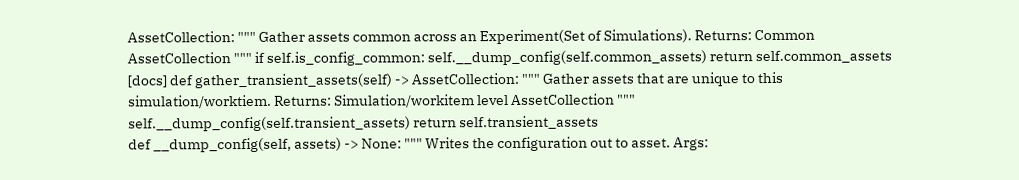AssetCollection: """ Gather assets common across an Experiment(Set of Simulations). Returns: Common AssetCollection """ if self.is_config_common: self.__dump_config(self.common_assets) return self.common_assets
[docs] def gather_transient_assets(self) -> AssetCollection: """ Gather assets that are unique to this simulation/worktiem. Returns: Simulation/workitem level AssetCollection """ self.__dump_config(self.transient_assets) return self.transient_assets
def __dump_config(self, assets) -> None: """ Writes the configuration out to asset. Args: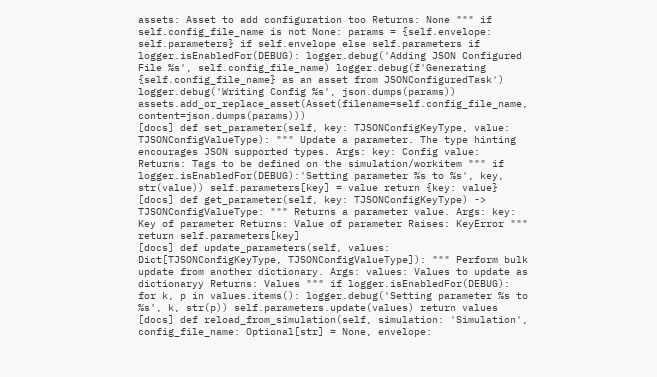assets: Asset to add configuration too Returns: None """ if self.config_file_name is not None: params = {self.envelope: self.parameters} if self.envelope else self.parameters if logger.isEnabledFor(DEBUG): logger.debug('Adding JSON Configured File %s', self.config_file_name) logger.debug(f'Generating {self.config_file_name} as an asset from JSONConfiguredTask') logger.debug('Writing Config %s', json.dumps(params)) assets.add_or_replace_asset(Asset(filename=self.config_file_name, content=json.dumps(params)))
[docs] def set_parameter(self, key: TJSONConfigKeyType, value: TJSONConfigValueType): """ Update a parameter. The type hinting encourages JSON supported types. Args: key: Config value: Returns: Tags to be defined on the simulation/workitem """ if logger.isEnabledFor(DEBUG):'Setting parameter %s to %s', key, str(value)) self.parameters[key] = value return {key: value}
[docs] def get_parameter(self, key: TJSONConfigKeyType) -> TJSONConfigValueType: """ Returns a parameter value. Args: key: Key of parameter Returns: Value of parameter Raises: KeyError """ return self.parameters[key]
[docs] def update_parameters(self, values: Dict[TJSONConfigKeyType, TJSONConfigValueType]): """ Perform bulk update from another dictionary. Args: values: Values to update as dictionaryy Returns: Values """ if logger.isEnabledFor(DEBUG): for k, p in values.items(): logger.debug('Setting parameter %s to %s', k, str(p)) self.parameters.update(values) return values
[docs] def reload_from_simulation(self, simulation: 'Simulation', config_file_name: Optional[str] = None, envelope: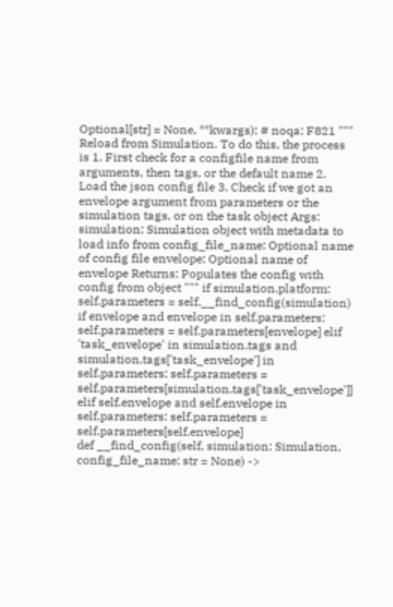Optional[str] = None, **kwargs): # noqa: F821 """ Reload from Simulation. To do this, the process is 1. First check for a configfile name from arguments, then tags, or the default name 2. Load the json config file 3. Check if we got an envelope argument from parameters or the simulation tags, or on the task object Args: simulation: Simulation object with metadata to load info from config_file_name: Optional name of config file envelope: Optional name of envelope Returns: Populates the config with config from object """ if simulation.platform: self.parameters = self.__find_config(simulation) if envelope and envelope in self.parameters: self.parameters = self.parameters[envelope] elif 'task_envelope' in simulation.tags and simulation.tags['task_envelope'] in self.parameters: self.parameters = self.parameters[simulation.tags['task_envelope']] elif self.envelope and self.envelope in self.parameters: self.parameters = self.parameters[self.envelope]
def __find_config(self, simulation: Simulation, config_file_name: str = None) ->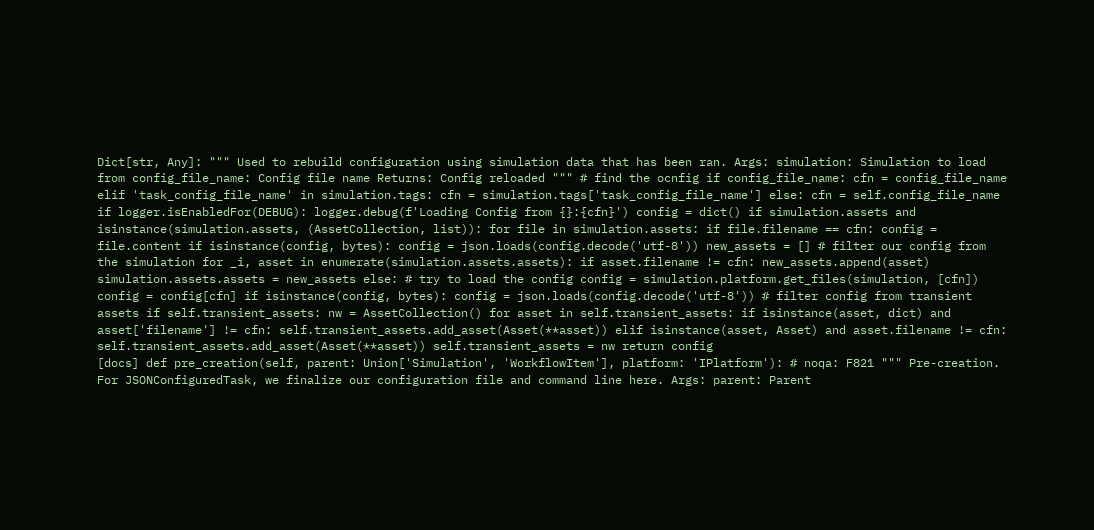Dict[str, Any]: """ Used to rebuild configuration using simulation data that has been ran. Args: simulation: Simulation to load from config_file_name: Config file name Returns: Config reloaded """ # find the ocnfig if config_file_name: cfn = config_file_name elif 'task_config_file_name' in simulation.tags: cfn = simulation.tags['task_config_file_name'] else: cfn = self.config_file_name if logger.isEnabledFor(DEBUG): logger.debug(f'Loading Config from {}:{cfn}') config = dict() if simulation.assets and isinstance(simulation.assets, (AssetCollection, list)): for file in simulation.assets: if file.filename == cfn: config = file.content if isinstance(config, bytes): config = json.loads(config.decode('utf-8')) new_assets = [] # filter our config from the simulation for _i, asset in enumerate(simulation.assets.assets): if asset.filename != cfn: new_assets.append(asset) simulation.assets.assets = new_assets else: # try to load the config config = simulation.platform.get_files(simulation, [cfn]) config = config[cfn] if isinstance(config, bytes): config = json.loads(config.decode('utf-8')) # filter config from transient assets if self.transient_assets: nw = AssetCollection() for asset in self.transient_assets: if isinstance(asset, dict) and asset['filename'] != cfn: self.transient_assets.add_asset(Asset(**asset)) elif isinstance(asset, Asset) and asset.filename != cfn: self.transient_assets.add_asset(Asset(**asset)) self.transient_assets = nw return config
[docs] def pre_creation(self, parent: Union['Simulation', 'WorkflowItem'], platform: 'IPlatform'): # noqa: F821 """ Pre-creation. For JSONConfiguredTask, we finalize our configuration file and command line here. Args: parent: Parent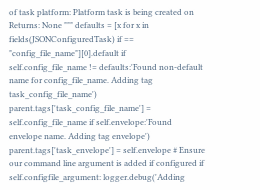of task platform: Platform task is being created on Returns: None """ defaults = [x for x in fields(JSONConfiguredTask) if == "config_file_name"][0].default if self.config_file_name != defaults:'Found non-default name for config_file_name. Adding tag task_config_file_name') parent.tags['task_config_file_name'] = self.config_file_name if self.envelope:'Found envelope name. Adding tag envelope') parent.tags['task_envelope'] = self.envelope # Ensure our command line argument is added if configured if self.configfile_argument: logger.debug('Adding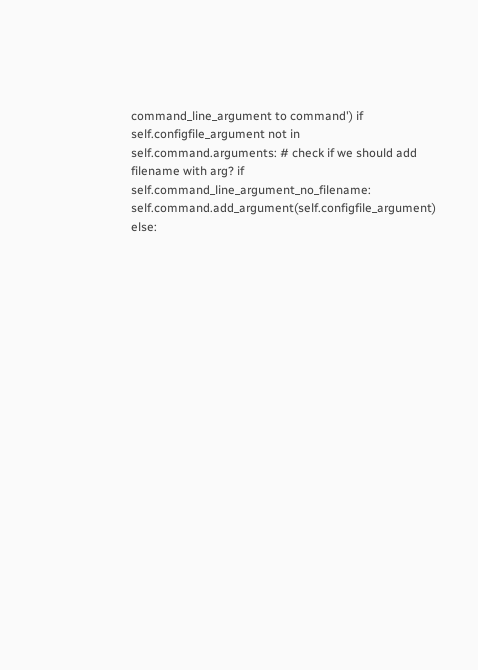command_line_argument to command') if self.configfile_argument not in self.command.arguments: # check if we should add filename with arg? if self.command_line_argument_no_filename: self.command.add_argument(self.configfile_argument) else: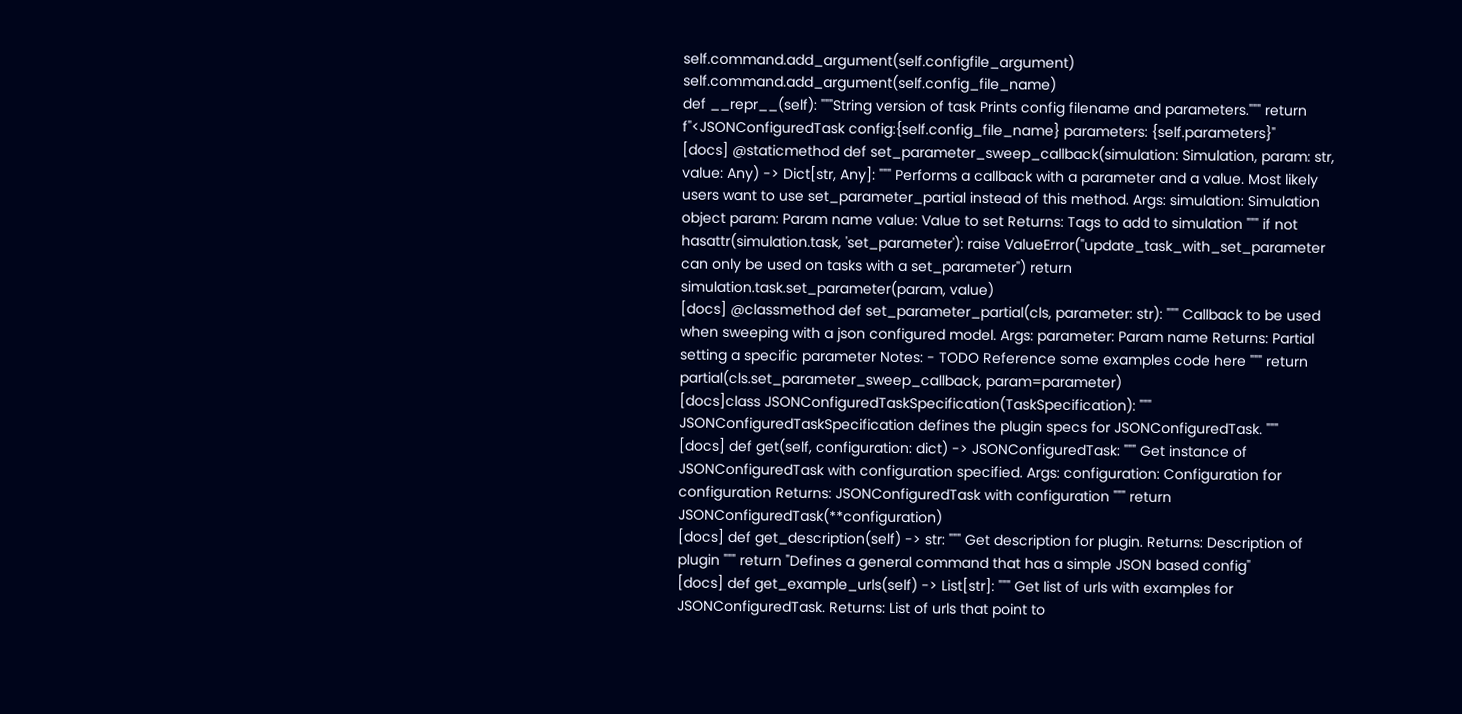self.command.add_argument(self.configfile_argument) self.command.add_argument(self.config_file_name)
def __repr__(self): """String version of task Prints config filename and parameters.""" return f"<JSONConfiguredTask config:{self.config_file_name} parameters: {self.parameters}"
[docs] @staticmethod def set_parameter_sweep_callback(simulation: Simulation, param: str, value: Any) -> Dict[str, Any]: """ Performs a callback with a parameter and a value. Most likely users want to use set_parameter_partial instead of this method. Args: simulation: Simulation object param: Param name value: Value to set Returns: Tags to add to simulation """ if not hasattr(simulation.task, 'set_parameter'): raise ValueError("update_task_with_set_parameter can only be used on tasks with a set_parameter") return simulation.task.set_parameter(param, value)
[docs] @classmethod def set_parameter_partial(cls, parameter: str): """ Callback to be used when sweeping with a json configured model. Args: parameter: Param name Returns: Partial setting a specific parameter Notes: - TODO Reference some examples code here """ return partial(cls.set_parameter_sweep_callback, param=parameter)
[docs]class JSONConfiguredTaskSpecification(TaskSpecification): """ JSONConfiguredTaskSpecification defines the plugin specs for JSONConfiguredTask. """
[docs] def get(self, configuration: dict) -> JSONConfiguredTask: """ Get instance of JSONConfiguredTask with configuration specified. Args: configuration: Configuration for configuration Returns: JSONConfiguredTask with configuration """ return JSONConfiguredTask(**configuration)
[docs] def get_description(self) -> str: """ Get description for plugin. Returns: Description of plugin """ return "Defines a general command that has a simple JSON based config"
[docs] def get_example_urls(self) -> List[str]: """ Get list of urls with examples for JSONConfiguredTask. Returns: List of urls that point to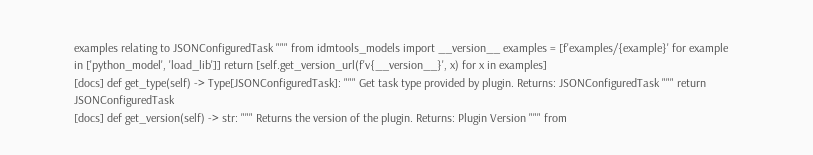examples relating to JSONConfiguredTask """ from idmtools_models import __version__ examples = [f'examples/{example}' for example in ['python_model', 'load_lib']] return [self.get_version_url(f'v{__version__}', x) for x in examples]
[docs] def get_type(self) -> Type[JSONConfiguredTask]: """ Get task type provided by plugin. Returns: JSONConfiguredTask """ return JSONConfiguredTask
[docs] def get_version(self) -> str: """ Returns the version of the plugin. Returns: Plugin Version """ from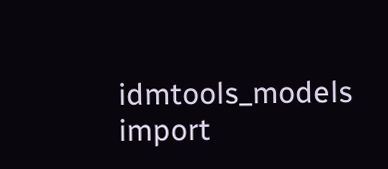idmtools_models import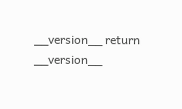__version__ return __version__